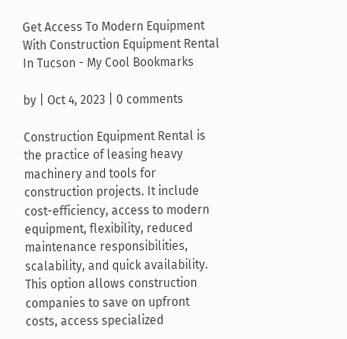Get Access To Modern Equipment With Construction Equipment Rental In Tucson - My Cool Bookmarks

by | Oct 4, 2023 | 0 comments

Construction Equipment Rental is the practice of leasing heavy machinery and tools for construction projects. It include cost-efficiency, access to modern equipment, flexibility, reduced maintenance responsibilities, scalability, and quick availability. This option allows construction companies to save on upfront costs, access specialized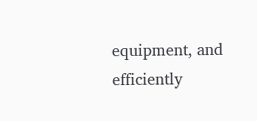equipment, and efficiently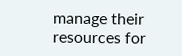manage their resources for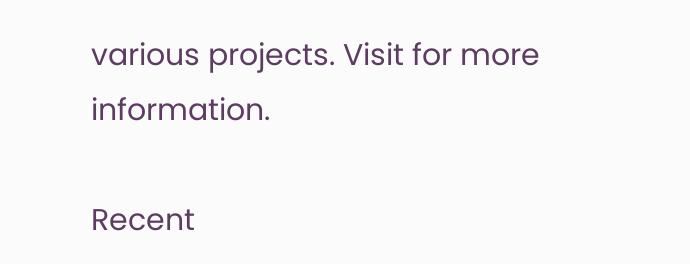various projects. Visit for more information.

Recent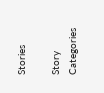Stories

Story Categories